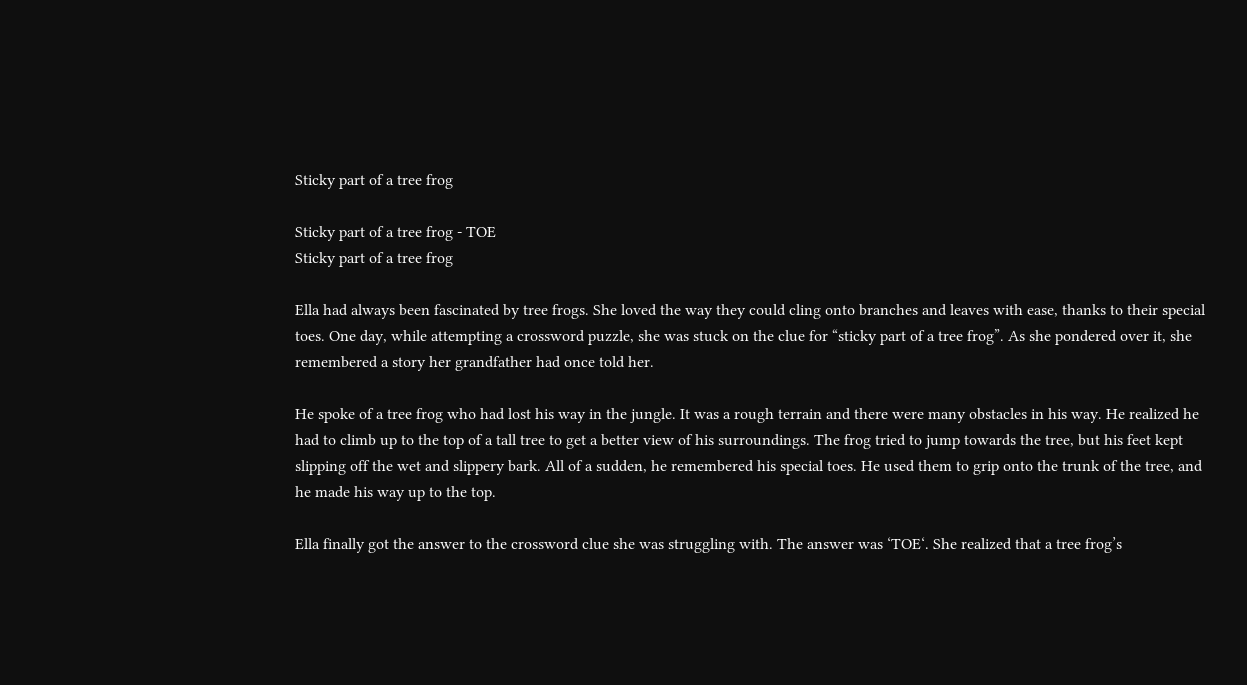Sticky part of a tree frog

Sticky part of a tree frog - TOE
Sticky part of a tree frog

Ella had always been fascinated by tree frogs. She loved the way they could cling onto branches and leaves with ease, thanks to their special toes. One day, while attempting a crossword puzzle, she was stuck on the clue for “sticky part of a tree frog”. As she pondered over it, she remembered a story her grandfather had once told her.

He spoke of a tree frog who had lost his way in the jungle. It was a rough terrain and there were many obstacles in his way. He realized he had to climb up to the top of a tall tree to get a better view of his surroundings. The frog tried to jump towards the tree, but his feet kept slipping off the wet and slippery bark. All of a sudden, he remembered his special toes. He used them to grip onto the trunk of the tree, and he made his way up to the top.

Ella finally got the answer to the crossword clue she was struggling with. The answer was ‘TOE‘. She realized that a tree frog’s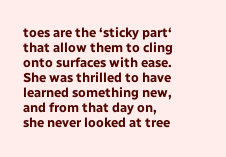toes are the ‘sticky part‘ that allow them to cling onto surfaces with ease. She was thrilled to have learned something new, and from that day on, she never looked at tree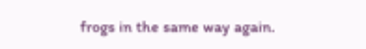frogs in the same way again.